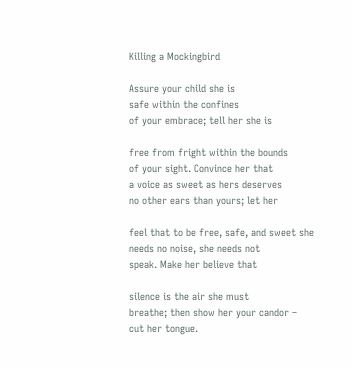Killing a Mockingbird

Assure your child she is
safe within the confines
of your embrace; tell her she is

free from fright within the bounds
of your sight. Convince her that
a voice as sweet as hers deserves
no other ears than yours; let her

feel that to be free, safe, and sweet she
needs no noise, she needs not
speak. Make her believe that

silence is the air she must
breathe; then show her your candor –
cut her tongue.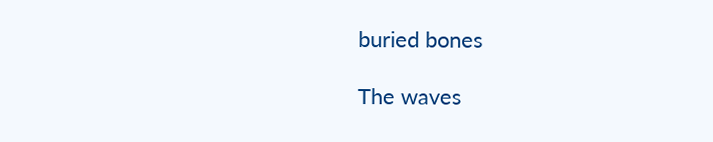buried bones

The waves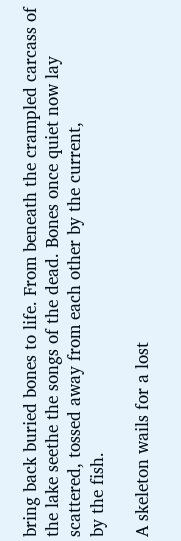bring back buried bones to life. From beneath the crampled carcass of the lake seethe the songs of the dead. Bones once quiet now lay scattered, tossed away from each other by the current,
by the fish.

A skeleton wails for a lost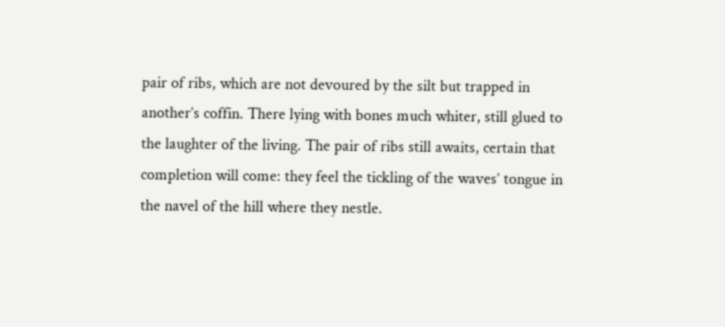pair of ribs, which are not devoured by the silt but trapped in another’s coffin. There lying with bones much whiter, still glued to the laughter of the living. The pair of ribs still awaits, certain that completion will come: they feel the tickling of the waves’ tongue in the navel of the hill where they nestle.